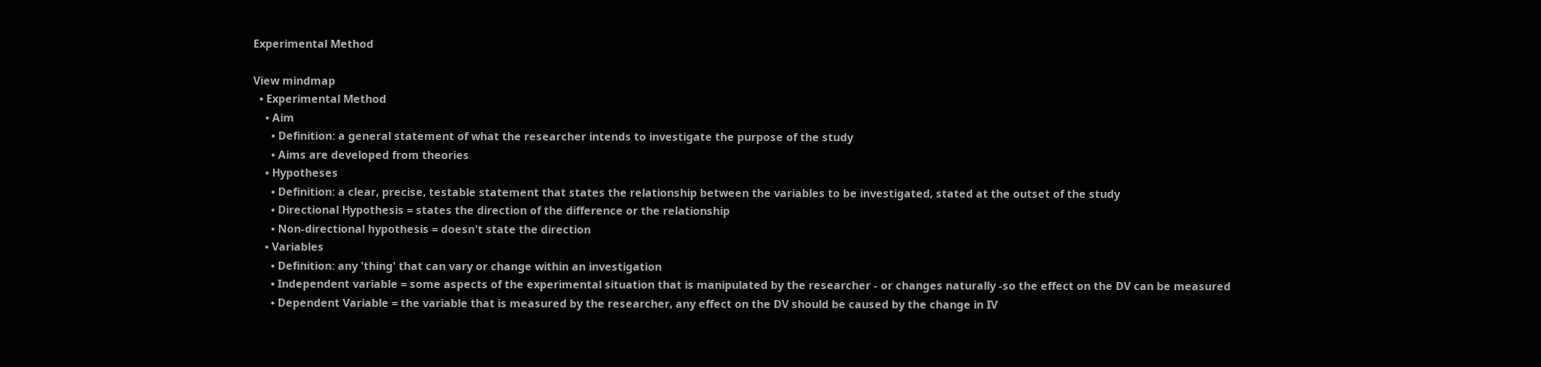Experimental Method

View mindmap
  • Experimental Method
    • Aim
      • Definition: a general statement of what the researcher intends to investigate the purpose of the study
      • Aims are developed from theories
    • Hypotheses
      • Definition: a clear, precise, testable statement that states the relationship between the variables to be investigated, stated at the outset of the study
      • Directional Hypothesis = states the direction of the difference or the relationship
      • Non-directional hypothesis = doesn't state the direction
    • Variables
      • Definition: any 'thing' that can vary or change within an investigation
      • Independent variable = some aspects of the experimental situation that is manipulated by the researcher - or changes naturally -so the effect on the DV can be measured
      • Dependent Variable = the variable that is measured by the researcher, any effect on the DV should be caused by the change in IV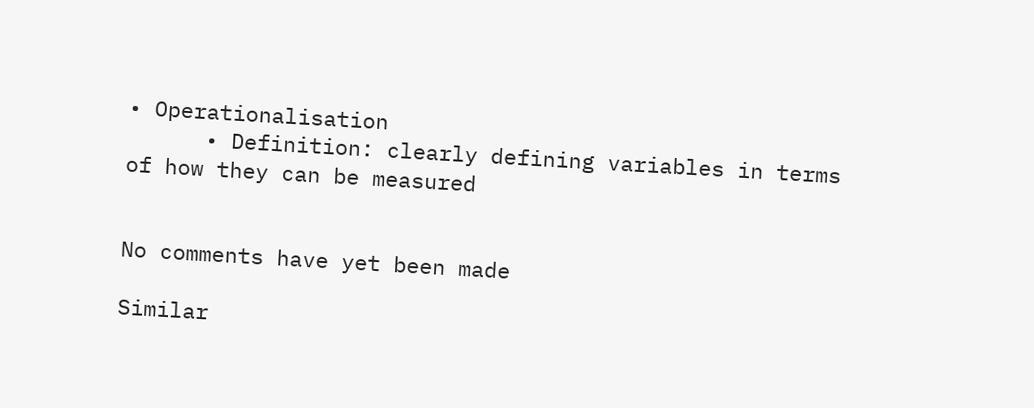• Operationalisation
      • Definition: clearly defining variables in terms of how they can be measured


No comments have yet been made

Similar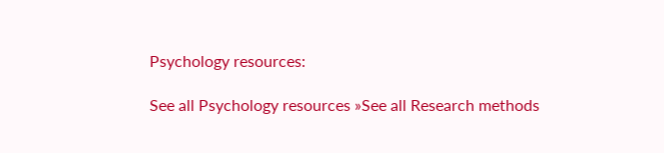Psychology resources:

See all Psychology resources »See all Research methods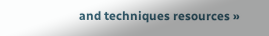and techniques resources »